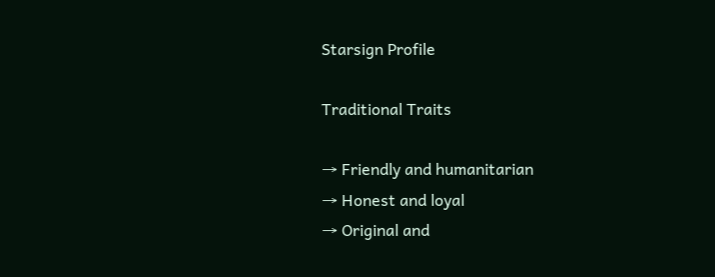Starsign Profile

Traditional Traits

→ Friendly and humanitarian
→ Honest and loyal
→ Original and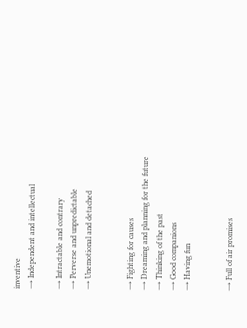inventive
→ Independent and intellectual

→ Intractable and contrary
→ Perverse and unpredictable
→ Unemotional and detached


→ Fighting for causes
→ Dreaming and planning for the future
→ Thinking of the past
→ Good companions
→ Having fun


→ Full of air promises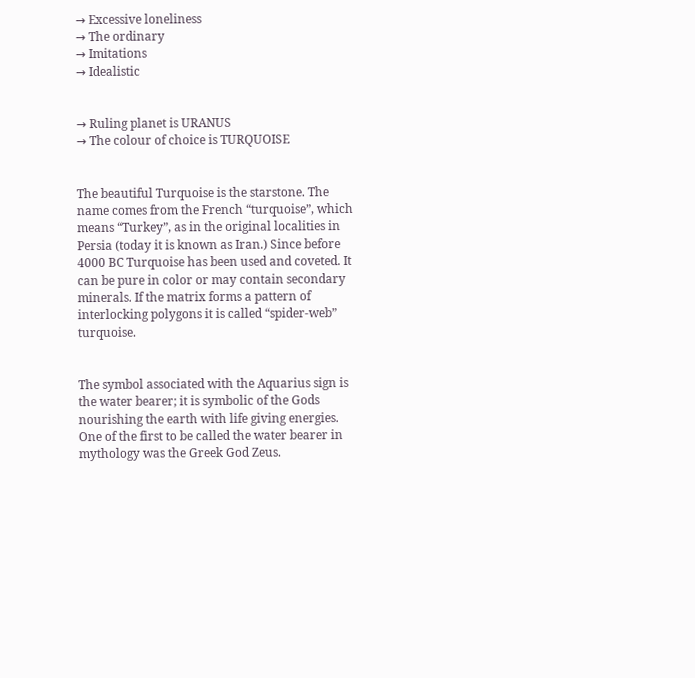→ Excessive loneliness
→ The ordinary
→ Imitations
→ Idealistic


→ Ruling planet is URANUS
→ The colour of choice is TURQUOISE


The beautiful Turquoise is the starstone. The name comes from the French “turquoise”, which means “Turkey”, as in the original localities in Persia (today it is known as Iran.) Since before 4000 BC Turquoise has been used and coveted. It can be pure in color or may contain secondary minerals. If the matrix forms a pattern of interlocking polygons it is called “spider-web” turquoise.


The symbol associated with the Aquarius sign is the water bearer; it is symbolic of the Gods nourishing the earth with life giving energies. One of the first to be called the water bearer in mythology was the Greek God Zeus.